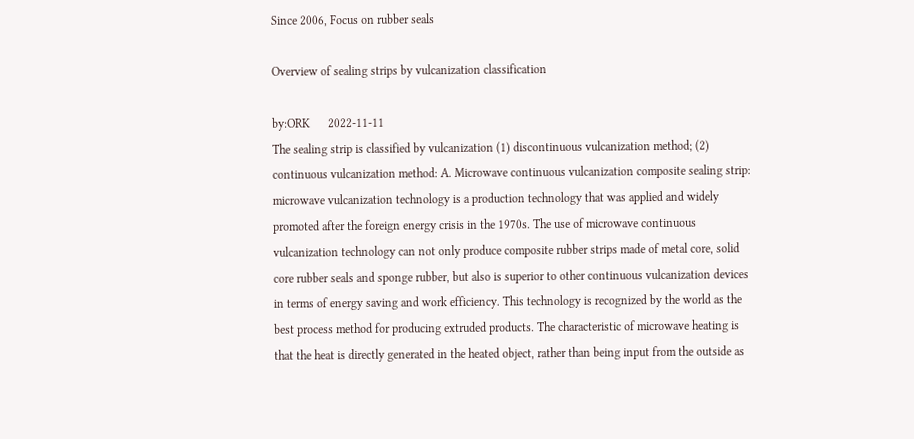Since 2006, Focus on rubber seals

Overview of sealing strips by vulcanization classification

by:ORK      2022-11-11
The sealing strip is classified by vulcanization (1) discontinuous vulcanization method; (2) continuous vulcanization method: A. Microwave continuous vulcanization composite sealing strip: microwave vulcanization technology is a production technology that was applied and widely promoted after the foreign energy crisis in the 1970s. The use of microwave continuous vulcanization technology can not only produce composite rubber strips made of metal core, solid core rubber seals and sponge rubber, but also is superior to other continuous vulcanization devices in terms of energy saving and work efficiency. This technology is recognized by the world as the best process method for producing extruded products. The characteristic of microwave heating is that the heat is directly generated in the heated object, rather than being input from the outside as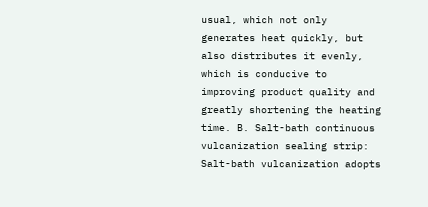usual, which not only generates heat quickly, but also distributes it evenly, which is conducive to improving product quality and greatly shortening the heating time. B. Salt-bath continuous vulcanization sealing strip: Salt-bath vulcanization adopts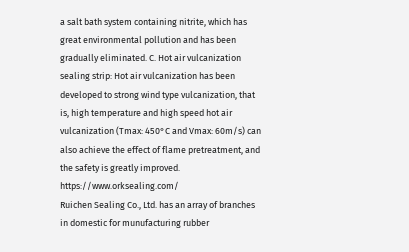a salt bath system containing nitrite, which has great environmental pollution and has been gradually eliminated. C. Hot air vulcanization sealing strip: Hot air vulcanization has been developed to strong wind type vulcanization, that is, high temperature and high speed hot air vulcanization (Tmax: 450°C and Vmax: 60m/s) can also achieve the effect of flame pretreatment, and the safety is greatly improved. https://www.orksealing.com/
Ruichen Sealing Co., Ltd. has an array of branches in domestic for munufacturing rubber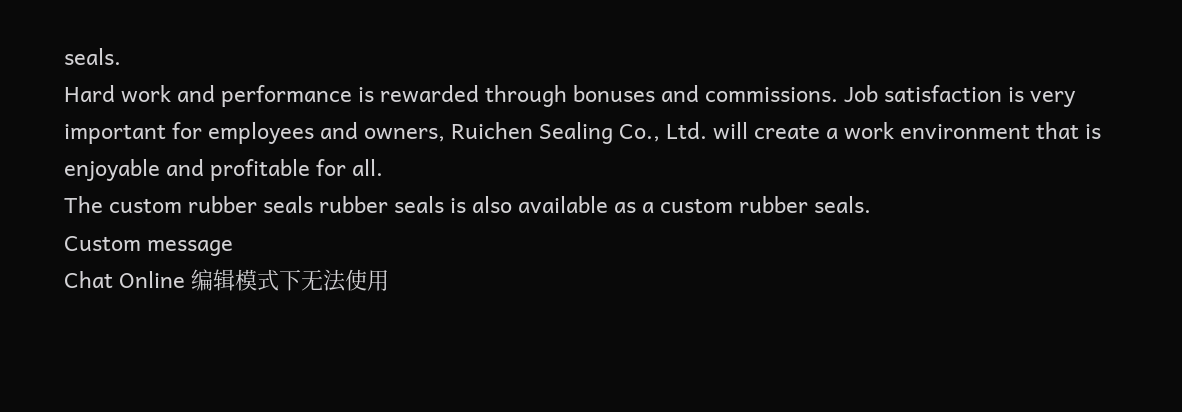seals.
Hard work and performance is rewarded through bonuses and commissions. Job satisfaction is very important for employees and owners, Ruichen Sealing Co., Ltd. will create a work environment that is enjoyable and profitable for all.
The custom rubber seals rubber seals is also available as a custom rubber seals.
Custom message
Chat Online 编辑模式下无法使用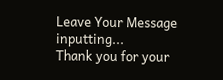Leave Your Message inputting...
Thank you for your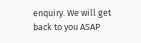enquiry. We will get back to you ASAP